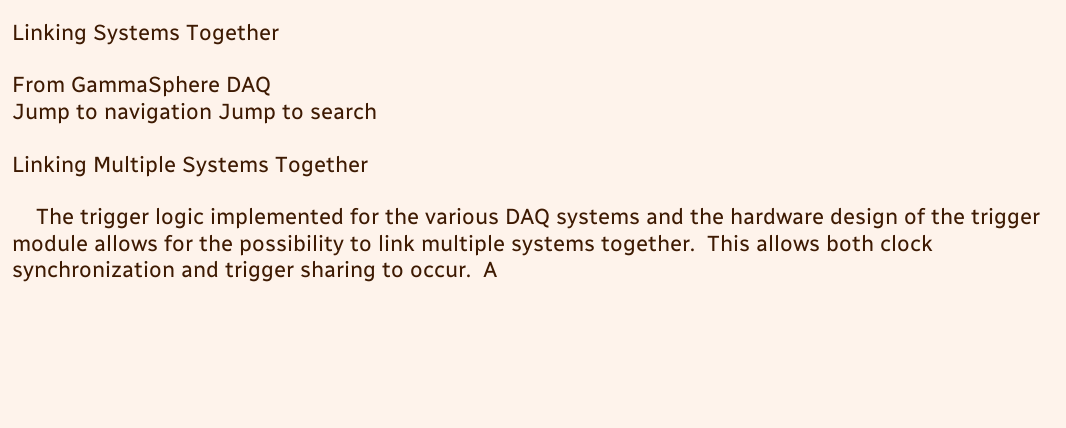Linking Systems Together

From GammaSphere DAQ
Jump to navigation Jump to search

Linking Multiple Systems Together

    The trigger logic implemented for the various DAQ systems and the hardware design of the trigger module allows for the possibility to link multiple systems together.  This allows both clock synchronization and trigger sharing to occur.  A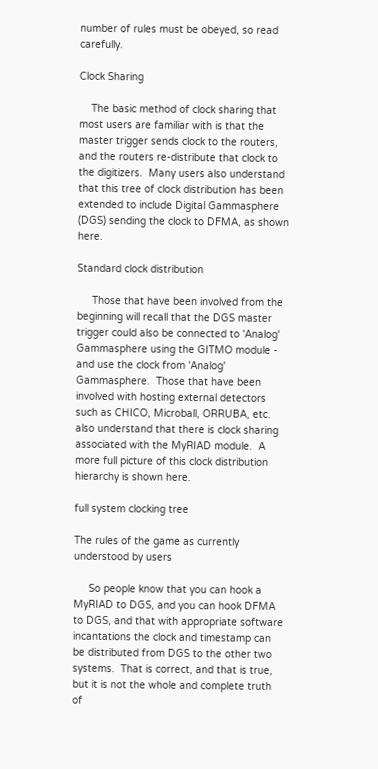number of rules must be obeyed, so read carefully.

Clock Sharing

    The basic method of clock sharing that most users are familiar with is that the master trigger sends clock to the routers, and the routers re-distribute that clock to the digitizers.  Many users also understand that this tree of clock distribution has been extended to include Digital Gammasphere (DGS) sending the clock to DFMA, as shown here.

Standard clock distribution

     Those that have been involved from the beginning will recall that the DGS master trigger could also be connected to 'Analog' Gammasphere using the GITMO module - and use the clock from 'Analog' Gammasphere.  Those that have been involved with hosting external detectors such as CHICO, Microball, ORRUBA, etc. also understand that there is clock sharing associated with the MyRIAD module.  A more full picture of this clock distribution hierarchy is shown here.

full system clocking tree

The rules of the game as currently understood by users

     So people know that you can hook a MyRIAD to DGS, and you can hook DFMA to DGS, and that with appropriate software incantations the clock and timestamp can be distributed from DGS to the other two systems.  That is correct, and that is true, but it is not the whole and complete truth of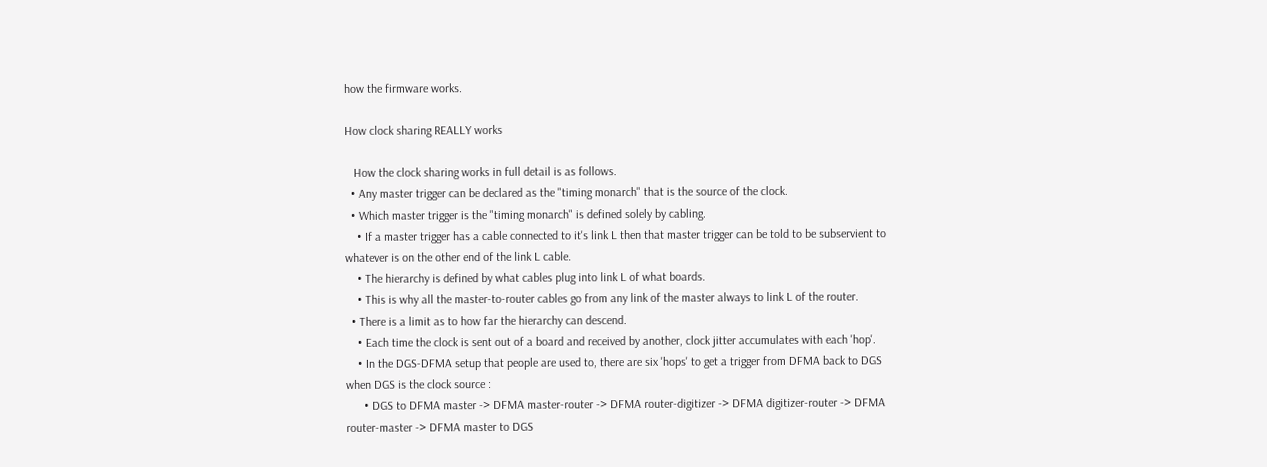how the firmware works.

How clock sharing REALLY works

   How the clock sharing works in full detail is as follows.
  • Any master trigger can be declared as the "timing monarch" that is the source of the clock.
  • Which master trigger is the "timing monarch" is defined solely by cabling.
    • If a master trigger has a cable connected to it's link L then that master trigger can be told to be subservient to whatever is on the other end of the link L cable.
    • The hierarchy is defined by what cables plug into link L of what boards.
    • This is why all the master-to-router cables go from any link of the master always to link L of the router.
  • There is a limit as to how far the hierarchy can descend.
    • Each time the clock is sent out of a board and received by another, clock jitter accumulates with each 'hop'.
    • In the DGS-DFMA setup that people are used to, there are six 'hops' to get a trigger from DFMA back to DGS when DGS is the clock source :
      • DGS to DFMA master -> DFMA master-router -> DFMA router-digitizer -> DFMA digitizer-router -> DFMA router-master -> DFMA master to DGS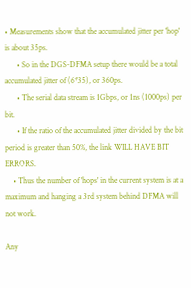• Measurements show that the accumulated jitter per 'hop' is about 35ps.
      • So in the DGS-DFMA setup there would be a total accumulated jitter of (6*35), or 360ps.
      • The serial data stream is 1Gbps, or 1ns (1000ps) per bit.
      • If the ratio of the accumulated jitter divided by the bit period is greater than 50%, the link WILL HAVE BIT ERRORS.
    • Thus the number of 'hops' in the current system is at a maximum and hanging a 3rd system behind DFMA will not work.

Any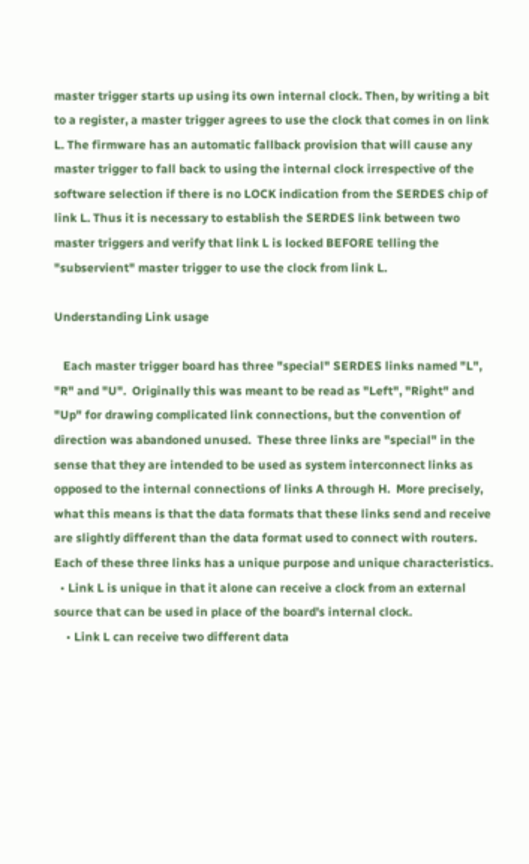master trigger starts up using its own internal clock. Then, by writing a bit to a register, a master trigger agrees to use the clock that comes in on link L. The firmware has an automatic fallback provision that will cause any master trigger to fall back to using the internal clock irrespective of the software selection if there is no LOCK indication from the SERDES chip of link L. Thus it is necessary to establish the SERDES link between two master triggers and verify that link L is locked BEFORE telling the "subservient" master trigger to use the clock from link L.

Understanding Link usage

   Each master trigger board has three "special" SERDES links named "L", "R" and "U".  Originally this was meant to be read as "Left", "Right" and "Up" for drawing complicated link connections, but the convention of direction was abandoned unused.  These three links are "special" in the sense that they are intended to be used as system interconnect links as opposed to the internal connections of links A through H.  More precisely, what this means is that the data formats that these links send and receive are slightly different than the data format used to connect with routers.  Each of these three links has a unique purpose and unique characteristics.
  • Link L is unique in that it alone can receive a clock from an external source that can be used in place of the board's internal clock.
    • Link L can receive two different data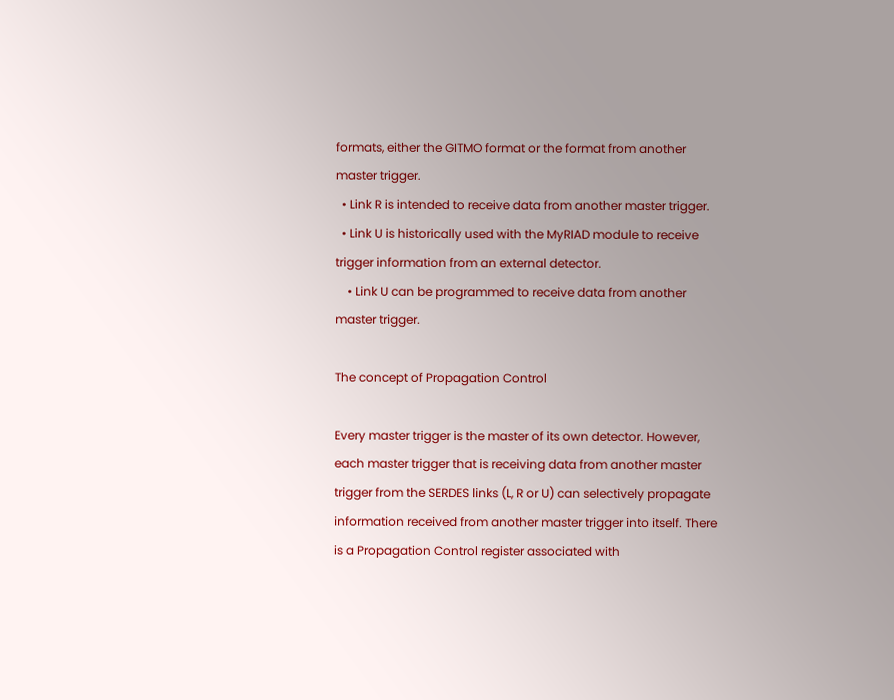formats, either the GITMO format or the format from another master trigger.
  • Link R is intended to receive data from another master trigger.
  • Link U is historically used with the MyRIAD module to receive trigger information from an external detector.
    • Link U can be programmed to receive data from another master trigger.

The concept of Propagation Control

Every master trigger is the master of its own detector. However, each master trigger that is receiving data from another master trigger from the SERDES links (L, R or U) can selectively propagate information received from another master trigger into itself. There is a Propagation Control register associated with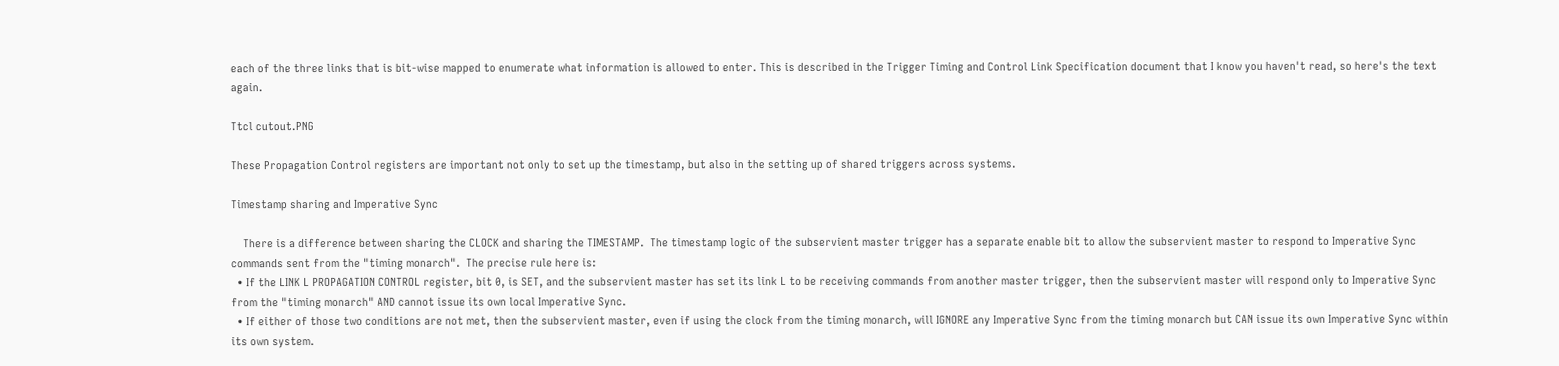each of the three links that is bit-wise mapped to enumerate what information is allowed to enter. This is described in the Trigger Timing and Control Link Specification document that I know you haven't read, so here's the text again.

Ttcl cutout.PNG

These Propagation Control registers are important not only to set up the timestamp, but also in the setting up of shared triggers across systems.

Timestamp sharing and Imperative Sync

    There is a difference between sharing the CLOCK and sharing the TIMESTAMP.  The timestamp logic of the subservient master trigger has a separate enable bit to allow the subservient master to respond to Imperative Sync commands sent from the "timing monarch".  The precise rule here is:
  • If the LINK L PROPAGATION CONTROL register, bit 0, is SET, and the subservient master has set its link L to be receiving commands from another master trigger, then the subservient master will respond only to Imperative Sync from the "timing monarch" AND cannot issue its own local Imperative Sync.
  • If either of those two conditions are not met, then the subservient master, even if using the clock from the timing monarch, will IGNORE any Imperative Sync from the timing monarch but CAN issue its own Imperative Sync within its own system.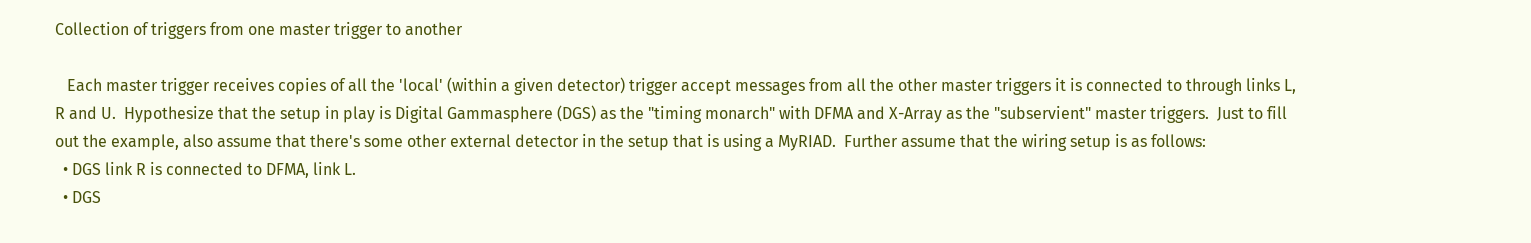Collection of triggers from one master trigger to another

   Each master trigger receives copies of all the 'local' (within a given detector) trigger accept messages from all the other master triggers it is connected to through links L, R and U.  Hypothesize that the setup in play is Digital Gammasphere (DGS) as the "timing monarch" with DFMA and X-Array as the "subservient" master triggers.  Just to fill out the example, also assume that there's some other external detector in the setup that is using a MyRIAD.  Further assume that the wiring setup is as follows:
  • DGS link R is connected to DFMA, link L.
  • DGS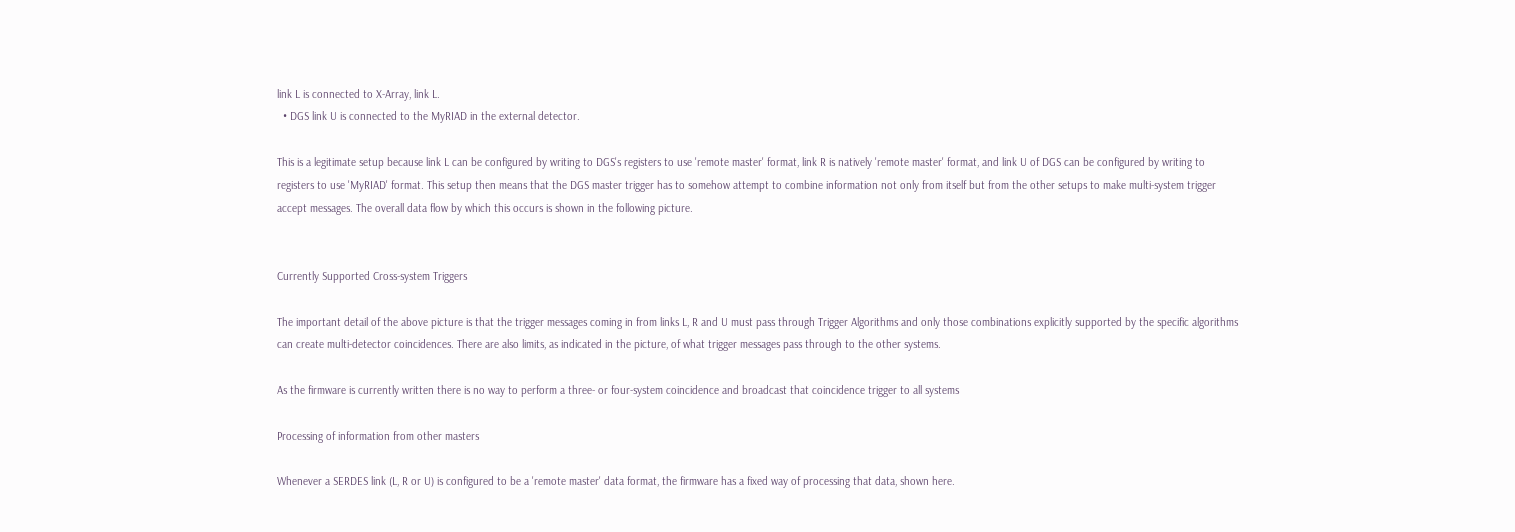link L is connected to X-Array, link L.
  • DGS link U is connected to the MyRIAD in the external detector.

This is a legitimate setup because link L can be configured by writing to DGS's registers to use 'remote master' format, link R is natively 'remote master' format, and link U of DGS can be configured by writing to registers to use 'MyRIAD' format. This setup then means that the DGS master trigger has to somehow attempt to combine information not only from itself but from the other setups to make multi-system trigger accept messages. The overall data flow by which this occurs is shown in the following picture.


Currently Supported Cross-system Triggers

The important detail of the above picture is that the trigger messages coming in from links L, R and U must pass through Trigger Algorithms and only those combinations explicitly supported by the specific algorithms can create multi-detector coincidences. There are also limits, as indicated in the picture, of what trigger messages pass through to the other systems.

As the firmware is currently written there is no way to perform a three- or four-system coincidence and broadcast that coincidence trigger to all systems

Processing of information from other masters

Whenever a SERDES link (L, R or U) is configured to be a 'remote master' data format, the firmware has a fixed way of processing that data, shown here.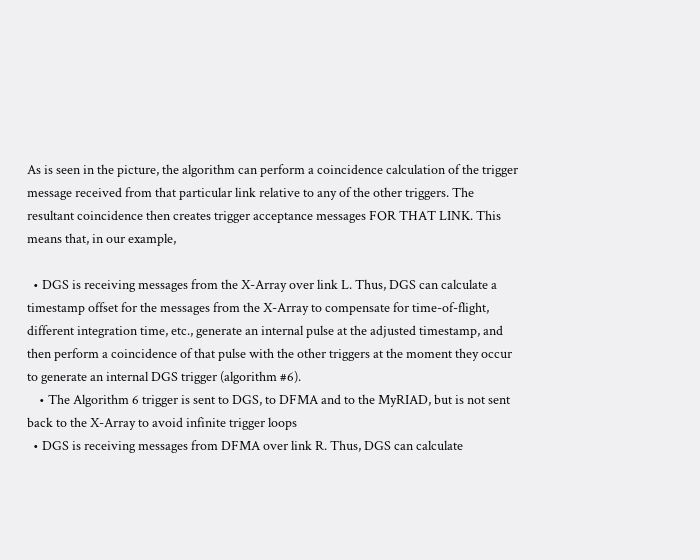As is seen in the picture, the algorithm can perform a coincidence calculation of the trigger message received from that particular link relative to any of the other triggers. The resultant coincidence then creates trigger acceptance messages FOR THAT LINK. This means that, in our example,

  • DGS is receiving messages from the X-Array over link L. Thus, DGS can calculate a timestamp offset for the messages from the X-Array to compensate for time-of-flight, different integration time, etc., generate an internal pulse at the adjusted timestamp, and then perform a coincidence of that pulse with the other triggers at the moment they occur to generate an internal DGS trigger (algorithm #6).
    • The Algorithm 6 trigger is sent to DGS, to DFMA and to the MyRIAD, but is not sent back to the X-Array to avoid infinite trigger loops
  • DGS is receiving messages from DFMA over link R. Thus, DGS can calculate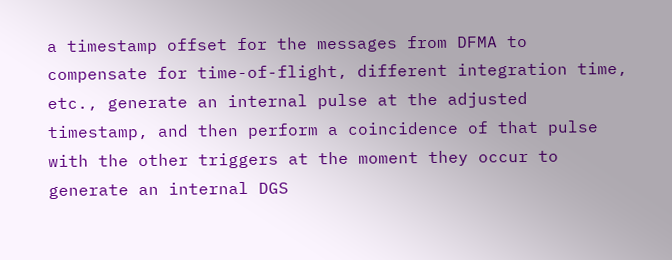a timestamp offset for the messages from DFMA to compensate for time-of-flight, different integration time, etc., generate an internal pulse at the adjusted timestamp, and then perform a coincidence of that pulse with the other triggers at the moment they occur to generate an internal DGS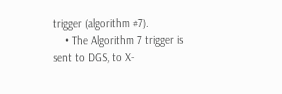trigger (algorithm #7).
    • The Algorithm 7 trigger is sent to DGS, to X-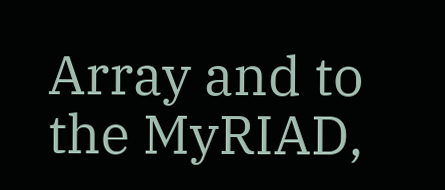Array and to the MyRIAD,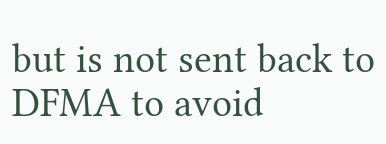but is not sent back to DFMA to avoid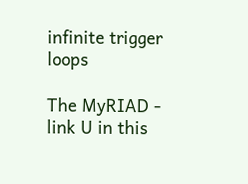infinite trigger loops

The MyRIAD - link U in this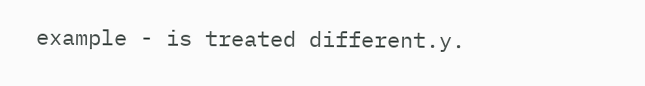example - is treated different.y.